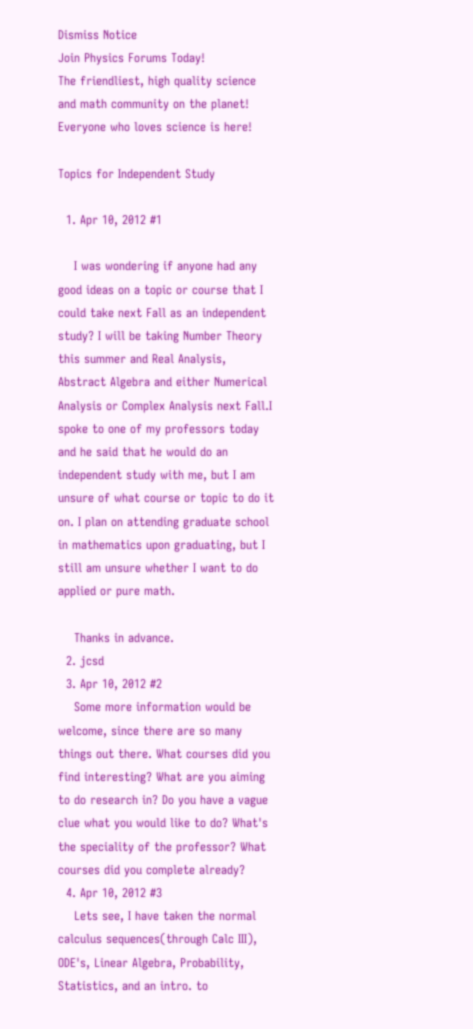Dismiss Notice
Join Physics Forums Today!
The friendliest, high quality science and math community on the planet! Everyone who loves science is here!

Topics for Independent Study

  1. Apr 10, 2012 #1

    I was wondering if anyone had any good ideas on a topic or course that I could take next Fall as an independent study? I will be taking Number Theory this summer and Real Analysis, Abstract Algebra and either Numerical Analysis or Complex Analysis next Fall.I spoke to one of my professors today and he said that he would do an independent study with me, but I am unsure of what course or topic to do it on. I plan on attending graduate school in mathematics upon graduating, but I still am unsure whether I want to do applied or pure math.

    Thanks in advance.
  2. jcsd
  3. Apr 10, 2012 #2
    Some more information would be welcome, since there are so many things out there. What courses did you find interesting? What are you aiming to do research in? Do you have a vague clue what you would like to do? What's the speciality of the professor? What courses did you complete already?
  4. Apr 10, 2012 #3
    Lets see, I have taken the normal calculus sequences(through Calc III), ODE's, Linear Algebra, Probability, Statistics, and an intro. to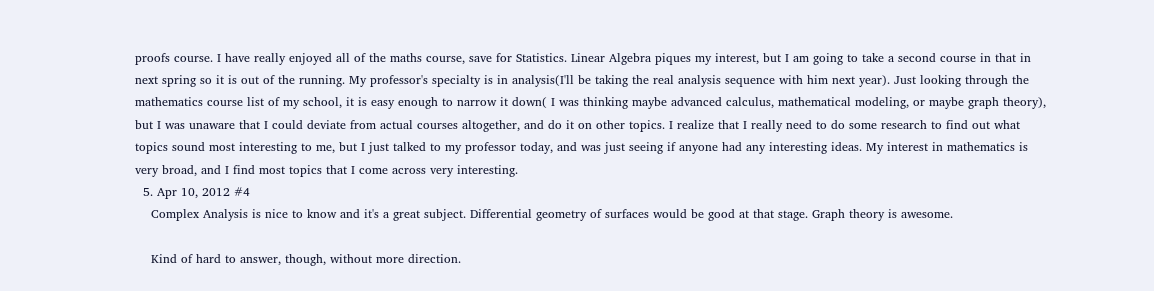proofs course. I have really enjoyed all of the maths course, save for Statistics. Linear Algebra piques my interest, but I am going to take a second course in that in next spring so it is out of the running. My professor's specialty is in analysis(I'll be taking the real analysis sequence with him next year). Just looking through the mathematics course list of my school, it is easy enough to narrow it down( I was thinking maybe advanced calculus, mathematical modeling, or maybe graph theory), but I was unaware that I could deviate from actual courses altogether, and do it on other topics. I realize that I really need to do some research to find out what topics sound most interesting to me, but I just talked to my professor today, and was just seeing if anyone had any interesting ideas. My interest in mathematics is very broad, and I find most topics that I come across very interesting.
  5. Apr 10, 2012 #4
    Complex Analysis is nice to know and it's a great subject. Differential geometry of surfaces would be good at that stage. Graph theory is awesome.

    Kind of hard to answer, though, without more direction.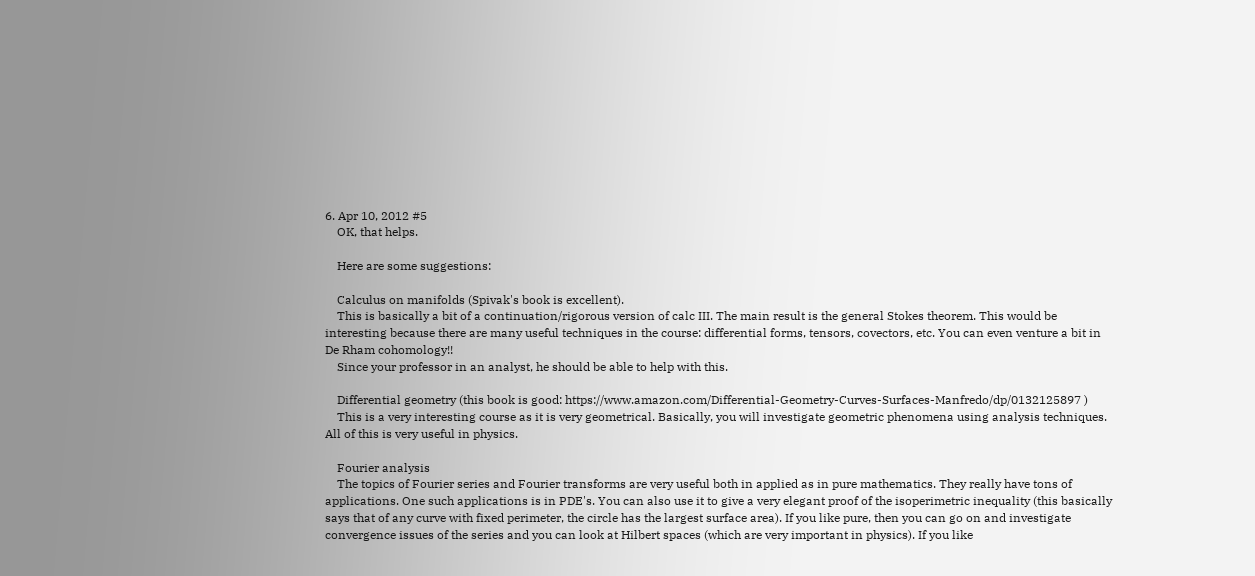6. Apr 10, 2012 #5
    OK, that helps.

    Here are some suggestions:

    Calculus on manifolds (Spivak's book is excellent).
    This is basically a bit of a continuation/rigorous version of calc III. The main result is the general Stokes theorem. This would be interesting because there are many useful techniques in the course: differential forms, tensors, covectors, etc. You can even venture a bit in De Rham cohomology!!
    Since your professor in an analyst, he should be able to help with this.

    Differential geometry (this book is good: https://www.amazon.com/Differential-Geometry-Curves-Surfaces-Manfredo/dp/0132125897 )
    This is a very interesting course as it is very geometrical. Basically, you will investigate geometric phenomena using analysis techniques. All of this is very useful in physics.

    Fourier analysis
    The topics of Fourier series and Fourier transforms are very useful both in applied as in pure mathematics. They really have tons of applications. One such applications is in PDE's. You can also use it to give a very elegant proof of the isoperimetric inequality (this basically says that of any curve with fixed perimeter, the circle has the largest surface area). If you like pure, then you can go on and investigate convergence issues of the series and you can look at Hilbert spaces (which are very important in physics). If you like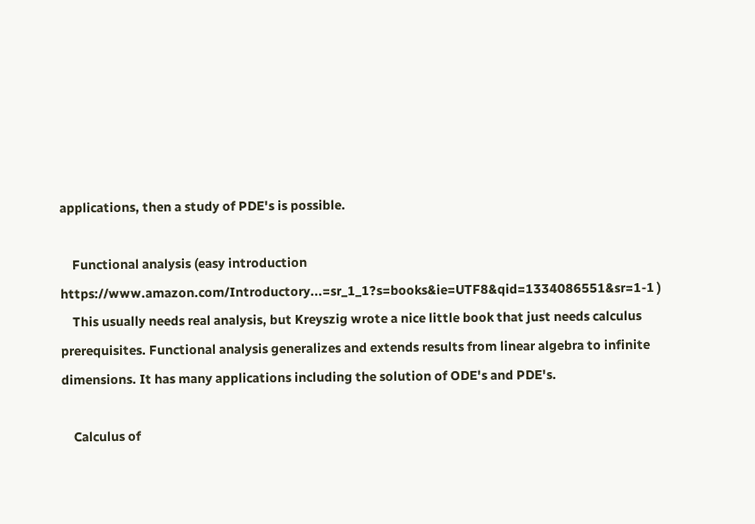applications, then a study of PDE's is possible.

    Functional analysis (easy introduction https://www.amazon.com/Introductory...=sr_1_1?s=books&ie=UTF8&qid=1334086551&sr=1-1 )
    This usually needs real analysis, but Kreyszig wrote a nice little book that just needs calculus prerequisites. Functional analysis generalizes and extends results from linear algebra to infinite dimensions. It has many applications including the solution of ODE's and PDE's.

    Calculus of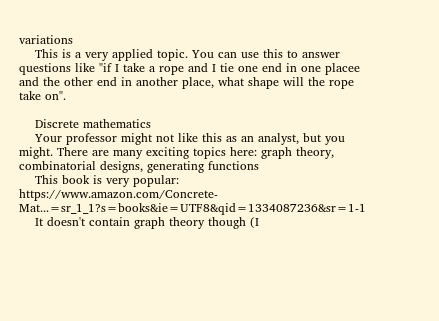variations
    This is a very applied topic. You can use this to answer questions like "if I take a rope and I tie one end in one placee and the other end in another place, what shape will the rope take on".

    Discrete mathematics
    Your professor might not like this as an analyst, but you might. There are many exciting topics here: graph theory, combinatorial designs, generating functions
    This book is very popular: https://www.amazon.com/Concrete-Mat...=sr_1_1?s=books&ie=UTF8&qid=1334087236&sr=1-1
    It doesn't contain graph theory though (I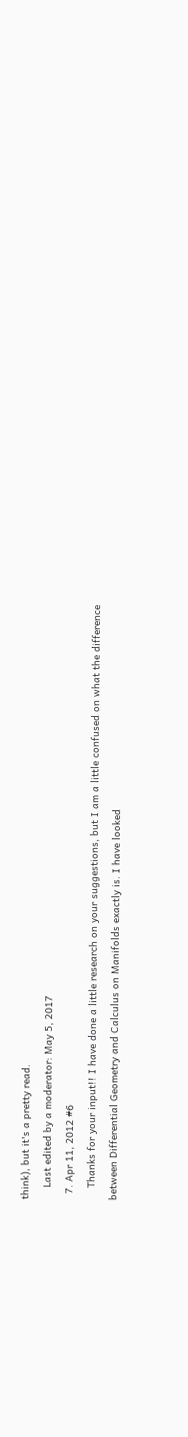think), but it's a pretty read.
    Last edited by a moderator: May 5, 2017
  7. Apr 11, 2012 #6
    Thanks for your input!! I have done a little research on your suggestions, but I am a little confused on what the difference between Differential Geometry and Calculus on Manifolds exactly is. I have looked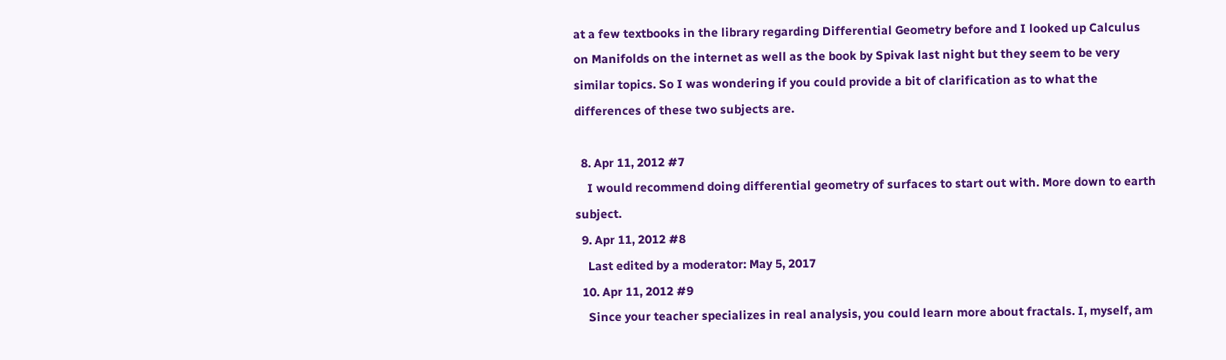at a few textbooks in the library regarding Differential Geometry before and I looked up Calculus on Manifolds on the internet as well as the book by Spivak last night but they seem to be very similar topics. So I was wondering if you could provide a bit of clarification as to what the differences of these two subjects are.

  8. Apr 11, 2012 #7
    I would recommend doing differential geometry of surfaces to start out with. More down to earth subject.
  9. Apr 11, 2012 #8
    Last edited by a moderator: May 5, 2017
  10. Apr 11, 2012 #9
    Since your teacher specializes in real analysis, you could learn more about fractals. I, myself, am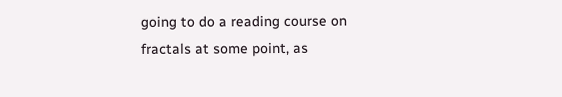going to do a reading course on fractals at some point, as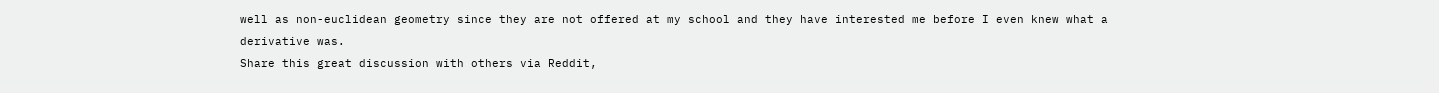well as non-euclidean geometry since they are not offered at my school and they have interested me before I even knew what a derivative was.
Share this great discussion with others via Reddit,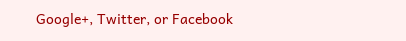Google+, Twitter, or Facebook